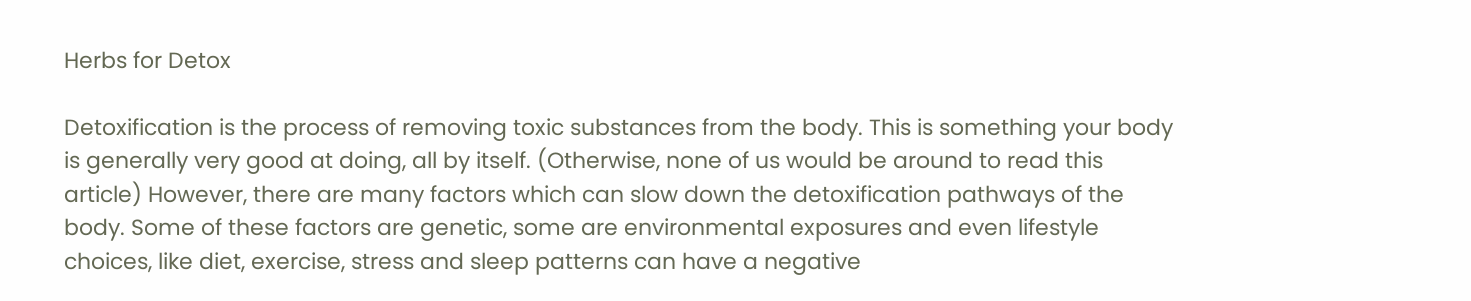Herbs for Detox

Detoxification is the process of removing toxic substances from the body. This is something your body is generally very good at doing, all by itself. (Otherwise, none of us would be around to read this article) However, there are many factors which can slow down the detoxification pathways of the body. Some of these factors are genetic, some are environmental exposures and even lifestyle choices, like diet, exercise, stress and sleep patterns can have a negative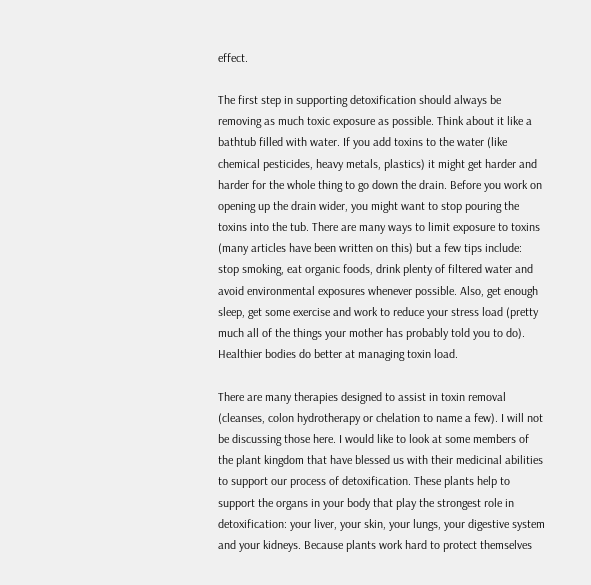effect.

The first step in supporting detoxification should always be removing as much toxic exposure as possible. Think about it like a bathtub filled with water. If you add toxins to the water (like chemical pesticides, heavy metals, plastics) it might get harder and harder for the whole thing to go down the drain. Before you work on opening up the drain wider, you might want to stop pouring the toxins into the tub. There are many ways to limit exposure to toxins (many articles have been written on this) but a few tips include: stop smoking, eat organic foods, drink plenty of filtered water and avoid environmental exposures whenever possible. Also, get enough sleep, get some exercise and work to reduce your stress load (pretty much all of the things your mother has probably told you to do). Healthier bodies do better at managing toxin load.

There are many therapies designed to assist in toxin removal (cleanses, colon hydrotherapy or chelation to name a few). I will not be discussing those here. I would like to look at some members of the plant kingdom that have blessed us with their medicinal abilities to support our process of detoxification. These plants help to support the organs in your body that play the strongest role in detoxification: your liver, your skin, your lungs, your digestive system and your kidneys. Because plants work hard to protect themselves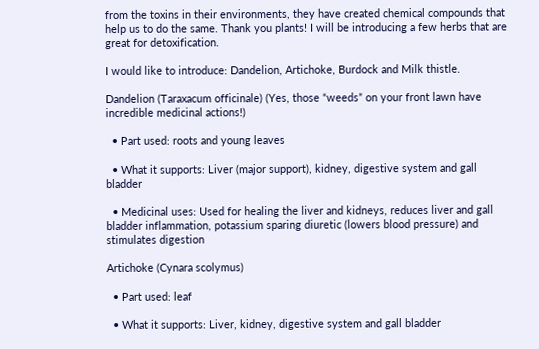from the toxins in their environments, they have created chemical compounds that help us to do the same. Thank you plants! I will be introducing a few herbs that are great for detoxification.

I would like to introduce: Dandelion, Artichoke, Burdock and Milk thistle.

Dandelion (Taraxacum officinale) (Yes, those “weeds” on your front lawn have incredible medicinal actions!)

  • Part used: roots and young leaves

  • What it supports: Liver (major support), kidney, digestive system and gall bladder

  • Medicinal uses: Used for healing the liver and kidneys, reduces liver and gall bladder inflammation, potassium sparing diuretic (lowers blood pressure) and stimulates digestion

Artichoke (Cynara scolymus)

  • Part used: leaf

  • What it supports: Liver, kidney, digestive system and gall bladder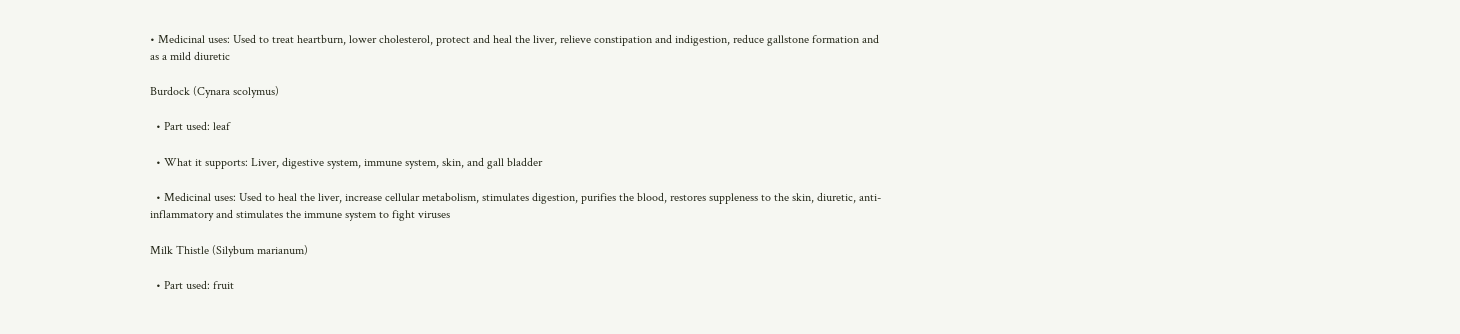• Medicinal uses: Used to treat heartburn, lower cholesterol, protect and heal the liver, relieve constipation and indigestion, reduce gallstone formation and as a mild diuretic

Burdock (Cynara scolymus)

  • Part used: leaf

  • What it supports: Liver, digestive system, immune system, skin, and gall bladder

  • Medicinal uses: Used to heal the liver, increase cellular metabolism, stimulates digestion, purifies the blood, restores suppleness to the skin, diuretic, anti-inflammatory and stimulates the immune system to fight viruses

Milk Thistle (Silybum marianum)

  • Part used: fruit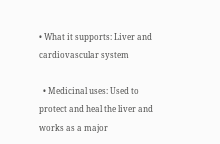• What it supports: Liver and cardiovascular system

  • Medicinal uses: Used to protect and heal the liver and works as a major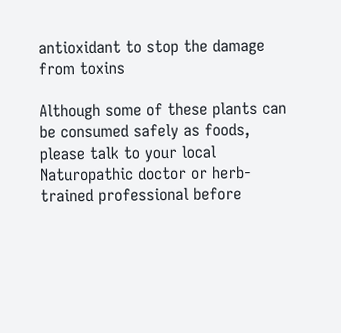antioxidant to stop the damage from toxins

Although some of these plants can be consumed safely as foods, please talk to your local Naturopathic doctor or herb-trained professional before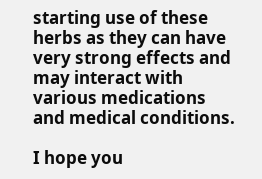starting use of these herbs as they can have very strong effects and may interact with various medications and medical conditions.

I hope you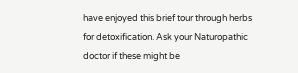have enjoyed this brief tour through herbs for detoxification. Ask your Naturopathic doctor if these might be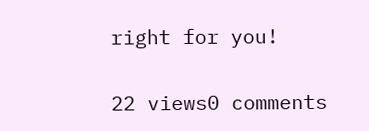right for you!


22 views0 comments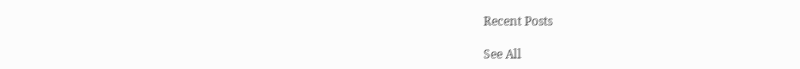Recent Posts

See All